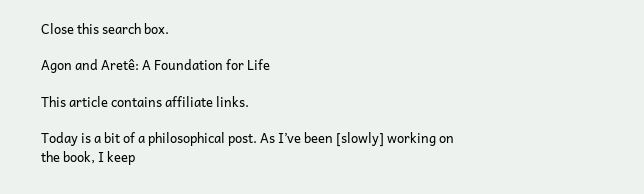Close this search box.

Agon and Aretê: A Foundation for Life

This article contains affiliate links.

Today is a bit of a philosophical post. As I’ve been [slowly] working on the book, I keep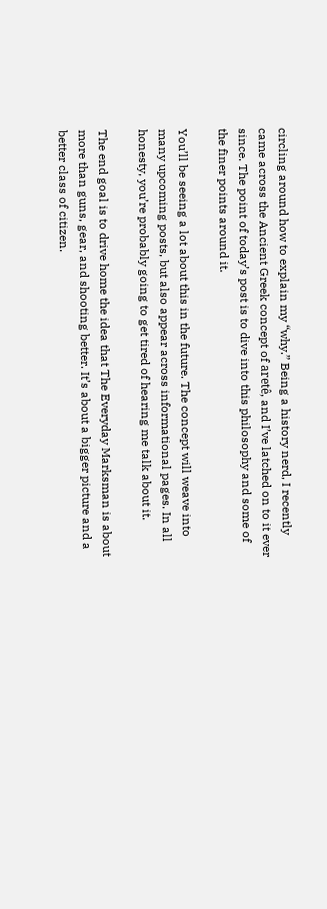circling around how to explain my “why.” Being a history nerd, I recently came across the Ancient Greek concept of aretê, and I’ve latched on to it ever since. The point of today’s post is to dive into this philosophy and some of the finer points around it.

You’ll be seeing a lot about this in the future. The concept will weave into many upcoming posts, but also appear across informational pages. In all honesty, you’re probably going to get tired of hearing me talk about it.

The end goal is to drive home the idea that The Everyday Marksman is about more than guns, gear, and shooting better. It’s about a bigger picture and a better class of citizen.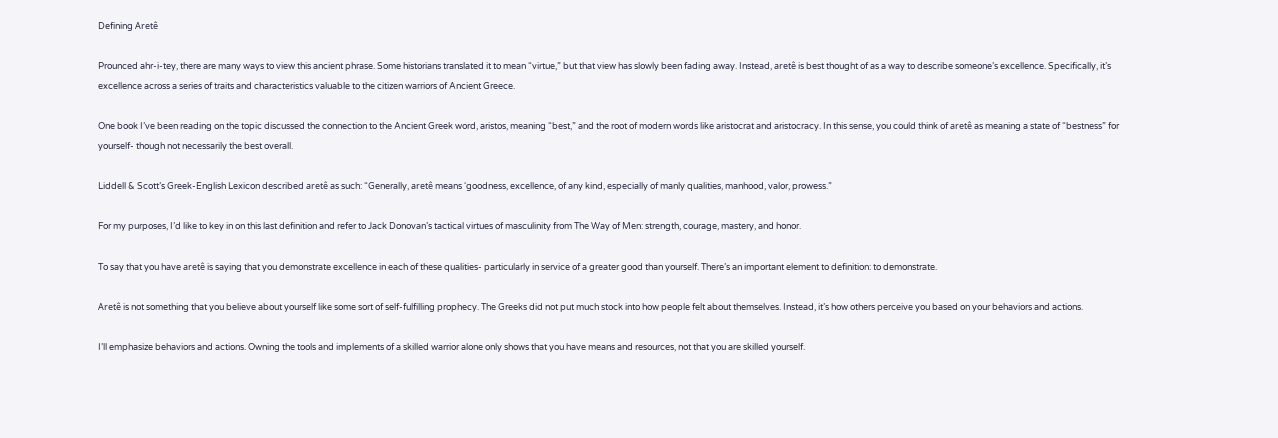Defining Aretê

Prounced ahr-i-tey, there are many ways to view this ancient phrase. Some historians translated it to mean “virtue,” but that view has slowly been fading away. Instead, aretê is best thought of as a way to describe someone’s excellence. Specifically, it’s excellence across a series of traits and characteristics valuable to the citizen warriors of Ancient Greece.

One book I’ve been reading on the topic discussed the connection to the Ancient Greek word, aristos, meaning “best,” and the root of modern words like aristocrat and aristocracy. In this sense, you could think of aretê as meaning a state of “bestness” for yourself- though not necessarily the best overall.

Liddell & Scott’s Greek-English Lexicon described aretê as such: “Generally, aretê means ‘goodness, excellence, of any kind, especially of manly qualities, manhood, valor, prowess.”

For my purposes, I’d like to key in on this last definition and refer to Jack Donovan’s tactical virtues of masculinity from The Way of Men: strength, courage, mastery, and honor.

To say that you have aretê is saying that you demonstrate excellence in each of these qualities- particularly in service of a greater good than yourself. There’s an important element to definition: to demonstrate.

Aretê is not something that you believe about yourself like some sort of self-fulfilling prophecy. The Greeks did not put much stock into how people felt about themselves. Instead, it’s how others perceive you based on your behaviors and actions.

I’ll emphasize behaviors and actions. Owning the tools and implements of a skilled warrior alone only shows that you have means and resources, not that you are skilled yourself.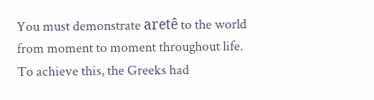You must demonstrate aretê to the world from moment to moment throughout life. To achieve this, the Greeks had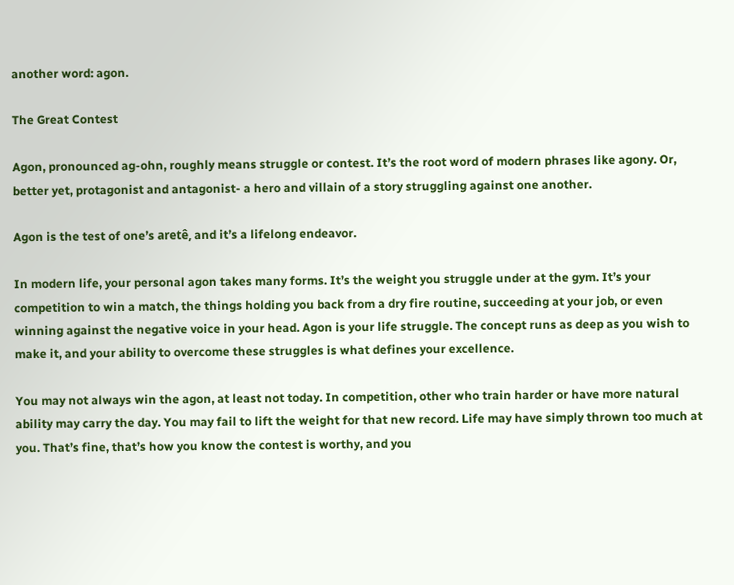another word: agon.

The Great Contest

Agon, pronounced ag-ohn, roughly means struggle or contest. It’s the root word of modern phrases like agony. Or, better yet, protagonist and antagonist- a hero and villain of a story struggling against one another.

Agon is the test of one’s aretê, and it’s a lifelong endeavor.

In modern life, your personal agon takes many forms. It’s the weight you struggle under at the gym. It’s your competition to win a match, the things holding you back from a dry fire routine, succeeding at your job, or even winning against the negative voice in your head. Agon is your life struggle. The concept runs as deep as you wish to make it, and your ability to overcome these struggles is what defines your excellence.

You may not always win the agon, at least not today. In competition, other who train harder or have more natural ability may carry the day. You may fail to lift the weight for that new record. Life may have simply thrown too much at you. That’s fine, that’s how you know the contest is worthy, and you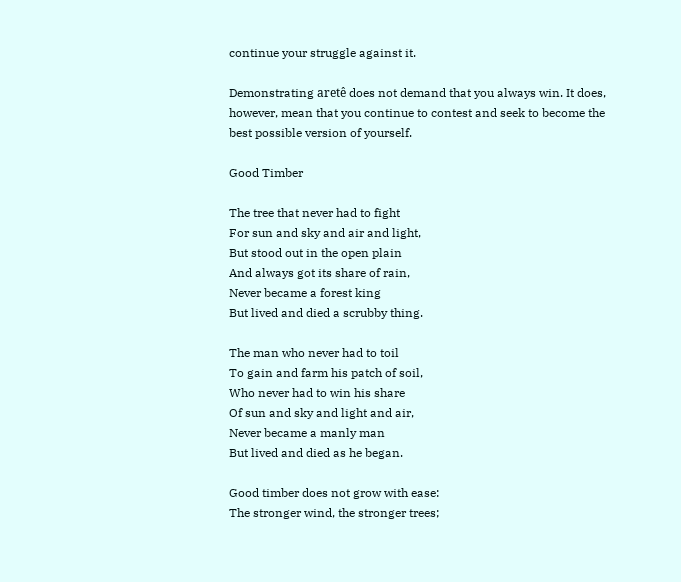continue your struggle against it.

Demonstrating aretê does not demand that you always win. It does, however, mean that you continue to contest and seek to become the best possible version of yourself.

Good Timber

The tree that never had to fight
For sun and sky and air and light,
But stood out in the open plain
And always got its share of rain,
Never became a forest king
But lived and died a scrubby thing.

The man who never had to toil
To gain and farm his patch of soil,
Who never had to win his share
Of sun and sky and light and air,
Never became a manly man
But lived and died as he began.

Good timber does not grow with ease:
The stronger wind, the stronger trees;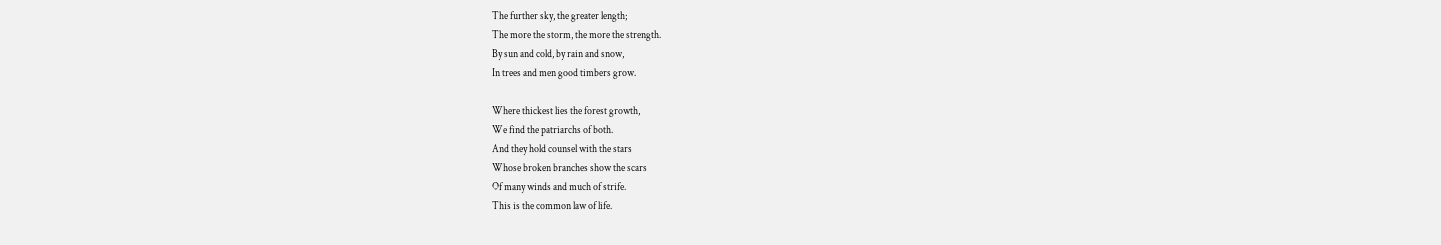The further sky, the greater length;
The more the storm, the more the strength.
By sun and cold, by rain and snow,
In trees and men good timbers grow.

Where thickest lies the forest growth,
We find the patriarchs of both.
And they hold counsel with the stars
Whose broken branches show the scars
Of many winds and much of strife.
This is the common law of life.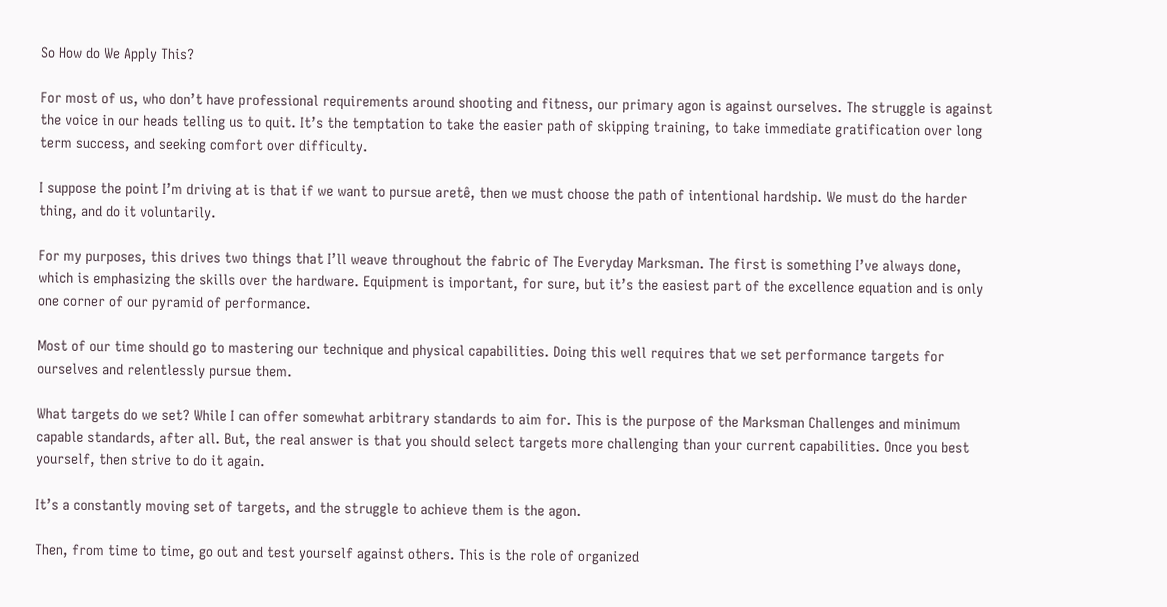So How do We Apply This?

For most of us, who don’t have professional requirements around shooting and fitness, our primary agon is against ourselves. The struggle is against the voice in our heads telling us to quit. It’s the temptation to take the easier path of skipping training, to take immediate gratification over long term success, and seeking comfort over difficulty.

I suppose the point I’m driving at is that if we want to pursue aretê, then we must choose the path of intentional hardship. We must do the harder thing, and do it voluntarily.

For my purposes, this drives two things that I’ll weave throughout the fabric of The Everyday Marksman. The first is something I’ve always done, which is emphasizing the skills over the hardware. Equipment is important, for sure, but it’s the easiest part of the excellence equation and is only one corner of our pyramid of performance.

Most of our time should go to mastering our technique and physical capabilities. Doing this well requires that we set performance targets for ourselves and relentlessly pursue them.

What targets do we set? While I can offer somewhat arbitrary standards to aim for. This is the purpose of the Marksman Challenges and minimum capable standards, after all. But, the real answer is that you should select targets more challenging than your current capabilities. Once you best yourself, then strive to do it again.

It’s a constantly moving set of targets, and the struggle to achieve them is the agon.

Then, from time to time, go out and test yourself against others. This is the role of organized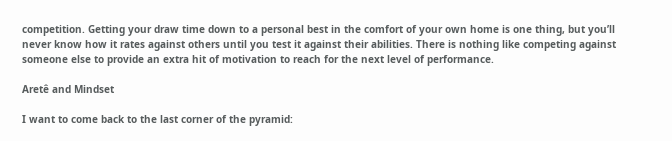competition. Getting your draw time down to a personal best in the comfort of your own home is one thing, but you’ll never know how it rates against others until you test it against their abilities. There is nothing like competing against someone else to provide an extra hit of motivation to reach for the next level of performance.

Aretê and Mindset

I want to come back to the last corner of the pyramid: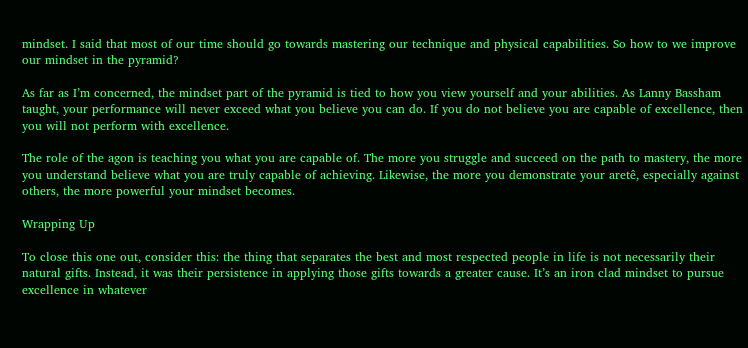mindset. I said that most of our time should go towards mastering our technique and physical capabilities. So how to we improve our mindset in the pyramid?

As far as I’m concerned, the mindset part of the pyramid is tied to how you view yourself and your abilities. As Lanny Bassham taught, your performance will never exceed what you believe you can do. If you do not believe you are capable of excellence, then you will not perform with excellence.

The role of the agon is teaching you what you are capable of. The more you struggle and succeed on the path to mastery, the more you understand believe what you are truly capable of achieving. Likewise, the more you demonstrate your aretê, especially against others, the more powerful your mindset becomes.

Wrapping Up

To close this one out, consider this: the thing that separates the best and most respected people in life is not necessarily their natural gifts. Instead, it was their persistence in applying those gifts towards a greater cause. It’s an iron clad mindset to pursue excellence in whatever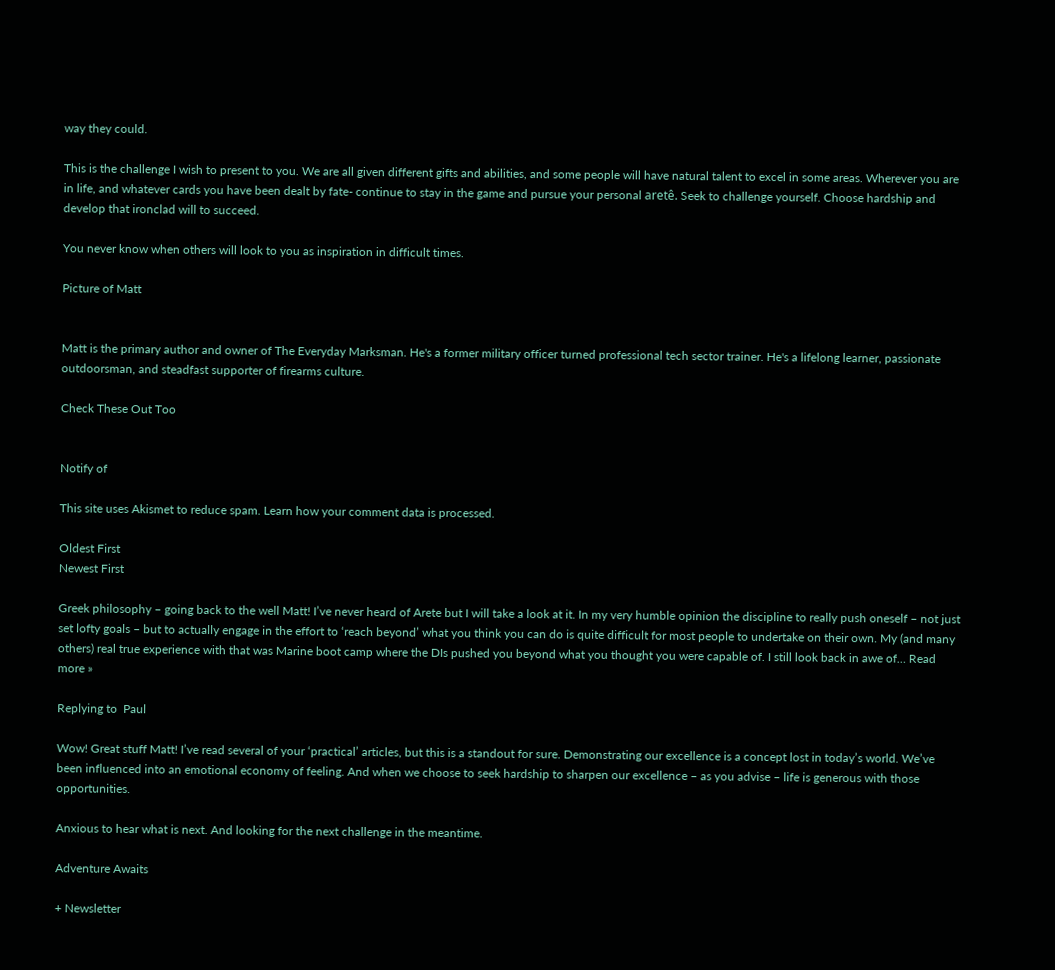way they could.

This is the challenge I wish to present to you. We are all given different gifts and abilities, and some people will have natural talent to excel in some areas. Wherever you are in life, and whatever cards you have been dealt by fate- continue to stay in the game and pursue your personal aretê. Seek to challenge yourself. Choose hardship and develop that ironclad will to succeed.

You never know when others will look to you as inspiration in difficult times.

Picture of Matt


Matt is the primary author and owner of The Everyday Marksman. He's a former military officer turned professional tech sector trainer. He's a lifelong learner, passionate outdoorsman, and steadfast supporter of firearms culture.

Check These Out Too


Notify of

This site uses Akismet to reduce spam. Learn how your comment data is processed.

Oldest First
Newest First

Greek philosophy – going back to the well Matt! I’ve never heard of Arete but I will take a look at it. In my very humble opinion the discipline to really push oneself – not just set lofty goals – but to actually engage in the effort to ‘reach beyond’ what you think you can do is quite difficult for most people to undertake on their own. My (and many others) real true experience with that was Marine boot camp where the DIs pushed you beyond what you thought you were capable of. I still look back in awe of… Read more »

Replying to  Paul

Wow! Great stuff Matt! I’ve read several of your ‘practical’ articles, but this is a standout for sure. Demonstrating our excellence is a concept lost in today’s world. We’ve been influenced into an emotional economy of feeling. And when we choose to seek hardship to sharpen our excellence – as you advise – life is generous with those opportunities.

Anxious to hear what is next. And looking for the next challenge in the meantime.

Adventure Awaits

+ Newsletter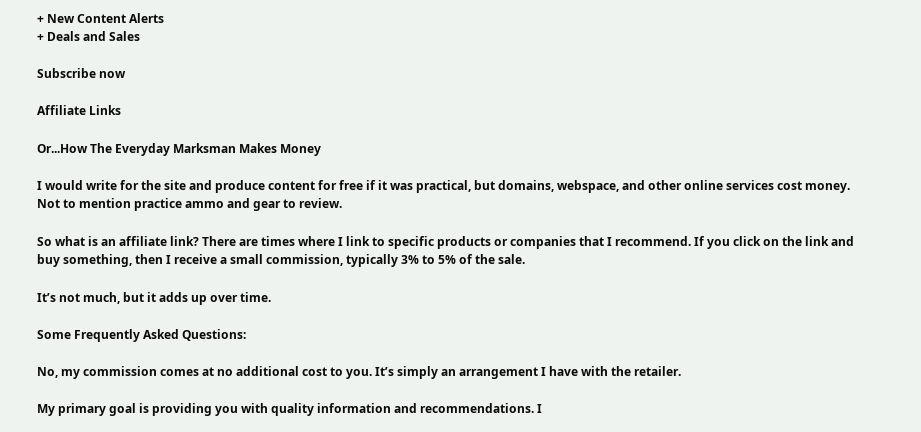+ New Content Alerts
+ Deals and Sales

Subscribe now

Affiliate Links

Or...How The Everyday Marksman Makes Money

I would write for the site and produce content for free if it was practical, but domains, webspace, and other online services cost money. Not to mention practice ammo and gear to review.

So what is an affiliate link? There are times where I link to specific products or companies that I recommend. If you click on the link and buy something, then I receive a small commission, typically 3% to 5% of the sale.

It’s not much, but it adds up over time.

Some Frequently Asked Questions:

No, my commission comes at no additional cost to you. It’s simply an arrangement I have with the retailer.

My primary goal is providing you with quality information and recommendations. I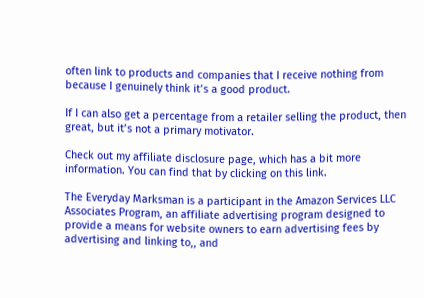often link to products and companies that I receive nothing from because I genuinely think it’s a good product.

If I can also get a percentage from a retailer selling the product, then great, but it’s not a primary motivator.

Check out my affiliate disclosure page, which has a bit more information. You can find that by clicking on this link.

The Everyday Marksman is a participant in the Amazon Services LLC Associates Program, an affiliate advertising program designed to provide a means for website owners to earn advertising fees by advertising and linking to,, and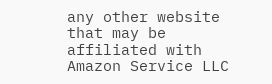any other website that may be affiliated with Amazon Service LLC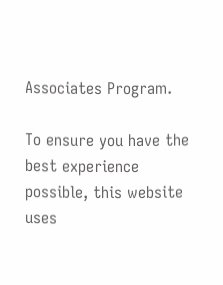Associates Program.

To ensure you have the best experience possible, this website uses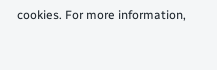cookies. For more information,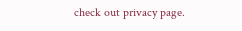check out privacy page.